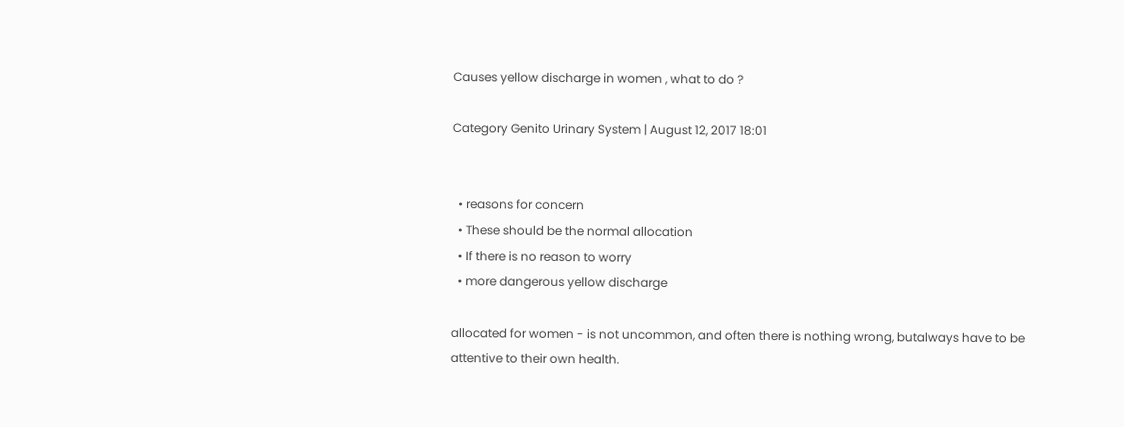Causes yellow discharge in women , what to do ?

Category Genito Urinary System | August 12, 2017 18:01


  • reasons for concern
  • These should be the normal allocation
  • If there is no reason to worry
  • more dangerous yellow discharge

allocated for women - is not uncommon, and often there is nothing wrong, butalways have to be attentive to their own health.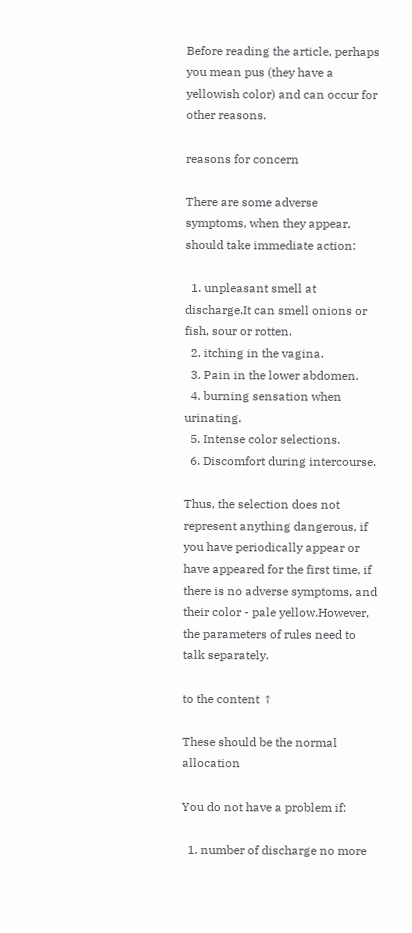Before reading the article, perhaps you mean pus (they have a yellowish color) and can occur for other reasons.

reasons for concern

There are some adverse symptoms, when they appear, should take immediate action:

  1. unpleasant smell at discharge.It can smell onions or fish, sour or rotten.
  2. itching in the vagina.
  3. Pain in the lower abdomen.
  4. burning sensation when urinating.
  5. Intense color selections.
  6. Discomfort during intercourse.

Thus, the selection does not represent anything dangerous, if you have periodically appear or have appeared for the first time, if there is no adverse symptoms, and their color - pale yellow.However, the parameters of rules need to talk separately.

to the content ↑

These should be the normal allocation

You do not have a problem if:

  1. number of discharge no more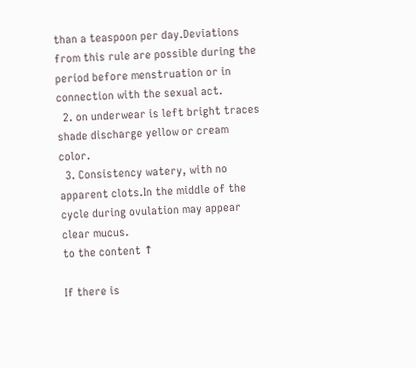than a teaspoon per day.Deviations from this rule are possible during the period before menstruation or in connection with the sexual act.
  2. on underwear is left bright traces shade discharge yellow or cream color.
  3. Consistency watery, with no apparent clots.In the middle of the cycle during ovulation may appear clear mucus.
to the content ↑

If there is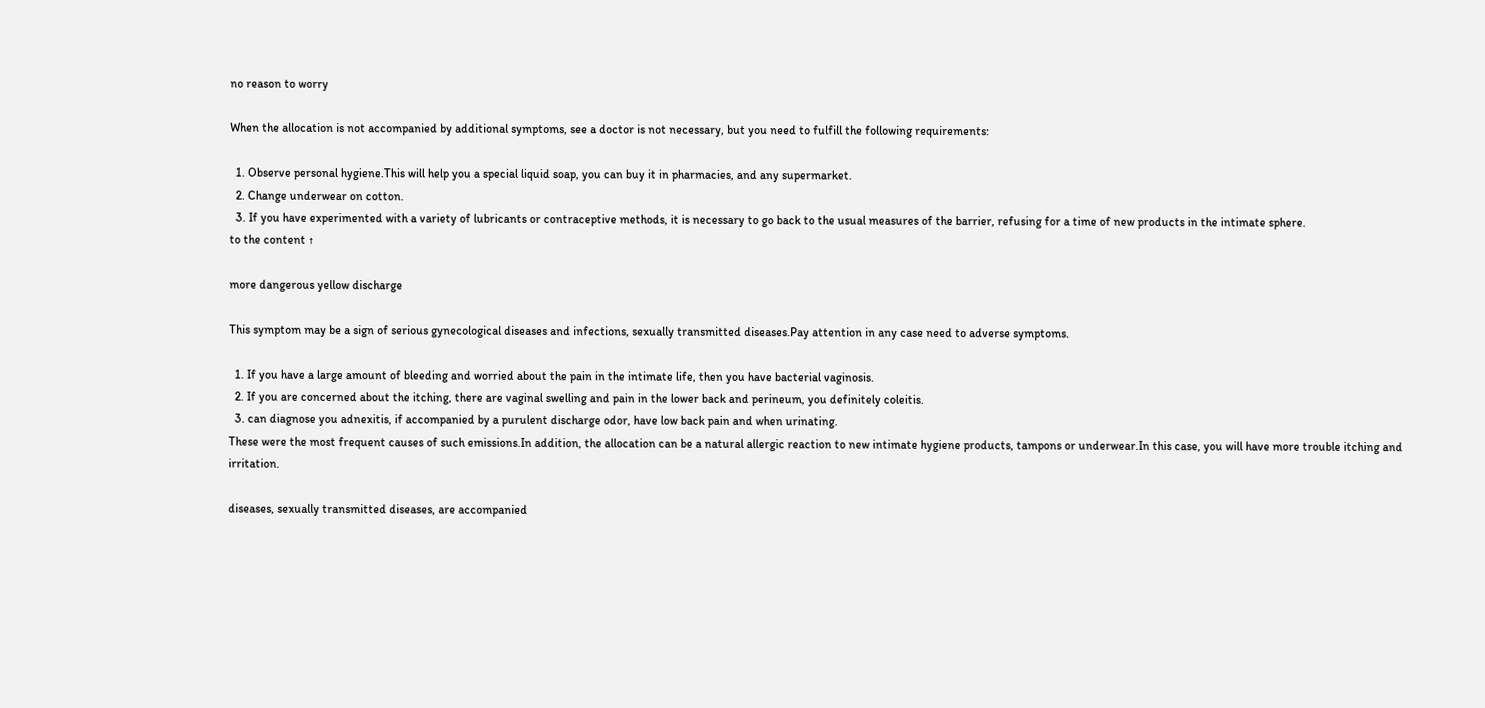no reason to worry

When the allocation is not accompanied by additional symptoms, see a doctor is not necessary, but you need to fulfill the following requirements:

  1. Observe personal hygiene.This will help you a special liquid soap, you can buy it in pharmacies, and any supermarket.
  2. Change underwear on cotton.
  3. If you have experimented with a variety of lubricants or contraceptive methods, it is necessary to go back to the usual measures of the barrier, refusing for a time of new products in the intimate sphere.
to the content ↑

more dangerous yellow discharge

This symptom may be a sign of serious gynecological diseases and infections, sexually transmitted diseases.Pay attention in any case need to adverse symptoms.

  1. If you have a large amount of bleeding and worried about the pain in the intimate life, then you have bacterial vaginosis.
  2. If you are concerned about the itching, there are vaginal swelling and pain in the lower back and perineum, you definitely coleitis.
  3. can diagnose you adnexitis, if accompanied by a purulent discharge odor, have low back pain and when urinating.
These were the most frequent causes of such emissions.In addition, the allocation can be a natural allergic reaction to new intimate hygiene products, tampons or underwear.In this case, you will have more trouble itching and irritation.

diseases, sexually transmitted diseases, are accompanied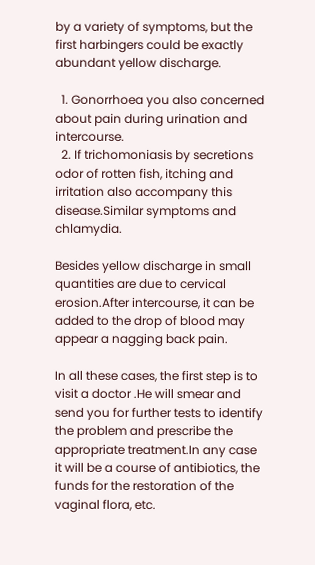by a variety of symptoms, but the first harbingers could be exactly abundant yellow discharge.

  1. Gonorrhoea you also concerned about pain during urination and intercourse.
  2. If trichomoniasis by secretions odor of rotten fish, itching and irritation also accompany this disease.Similar symptoms and chlamydia.

Besides yellow discharge in small quantities are due to cervical erosion.After intercourse, it can be added to the drop of blood may appear a nagging back pain.

In all these cases, the first step is to visit a doctor .He will smear and send you for further tests to identify the problem and prescribe the appropriate treatment.In any case it will be a course of antibiotics, the funds for the restoration of the vaginal flora, etc.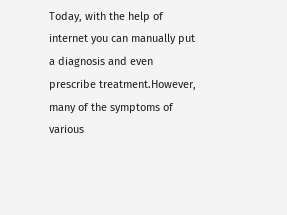Today, with the help of internet you can manually put a diagnosis and even prescribe treatment.However, many of the symptoms of various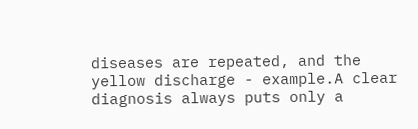diseases are repeated, and the yellow discharge - example.A clear diagnosis always puts only a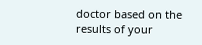doctor based on the results of your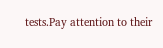tests.Pay attention to their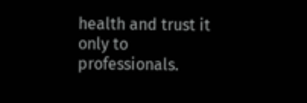health and trust it only to professionals.